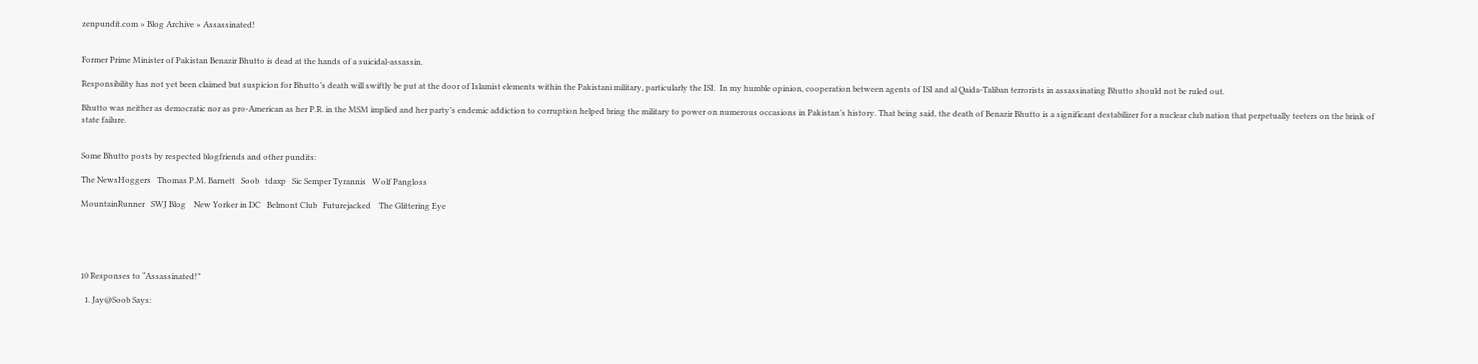zenpundit.com » Blog Archive » Assassinated!


Former Prime Minister of Pakistan Benazir Bhutto is dead at the hands of a suicidal-assassin.

Responsibility has not yet been claimed but suspicion for Bhutto’s death will swiftly be put at the door of Islamist elements within the Pakistani military, particularly the ISI.  In my humble opinion, cooperation between agents of ISI and al Qaida-Taliban terrorists in assassinating Bhutto should not be ruled out.

Bhutto was neither as democratic nor as pro-American as her P.R. in the MSM implied and her party’s endemic addiction to corruption helped bring the military to power on numerous occasions in Pakistan’s history. That being said, the death of Benazir Bhutto is a significant destabilizer for a nuclear club nation that perpetually teeters on the brink of state failure.


Some Bhutto posts by respected blogfriends and other pundits:

The NewsHoggers   Thomas P.M. Barnett   Soob   tdaxp   Sic Semper Tyrannis   Wolf Pangloss

MountainRunner   SWJ Blog    New Yorker in DC   Belmont Club   Futurejacked    The Glittering Eye





10 Responses to “Assassinated!”

  1. Jay@Soob Says: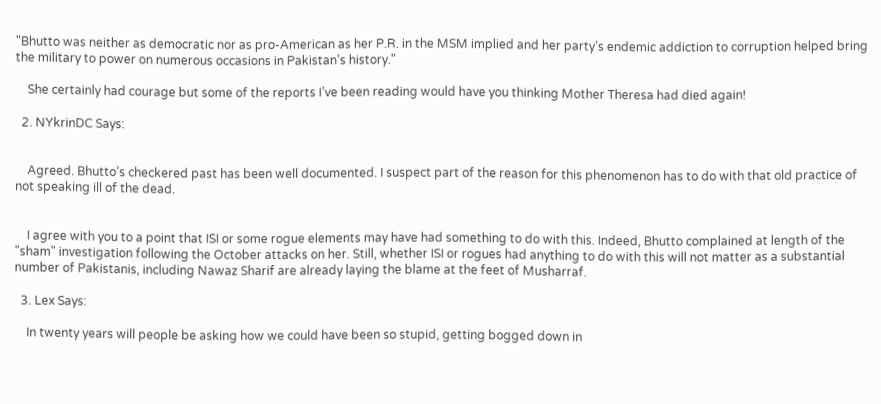"Bhutto was neither as democratic nor as pro-American as her P.R. in the MSM implied and her party’s endemic addiction to corruption helped bring the military to power on numerous occasions in Pakistan’s history."

    She certainly had courage but some of the reports I’ve been reading would have you thinking Mother Theresa had died again!

  2. NYkrinDC Says:


    Agreed. Bhutto’s checkered past has been well documented. I suspect part of the reason for this phenomenon has to do with that old practice of not speaking ill of the dead.


    I agree with you to a point that ISI or some rogue elements may have had something to do with this. Indeed, Bhutto complained at length of the "sham" investigation following the October attacks on her. Still, whether ISI or rogues had anything to do with this will not matter as a substantial number of Pakistanis, including Nawaz Sharif are already laying the blame at the feet of Musharraf.

  3. Lex Says:

    In twenty years will people be asking how we could have been so stupid, getting bogged down in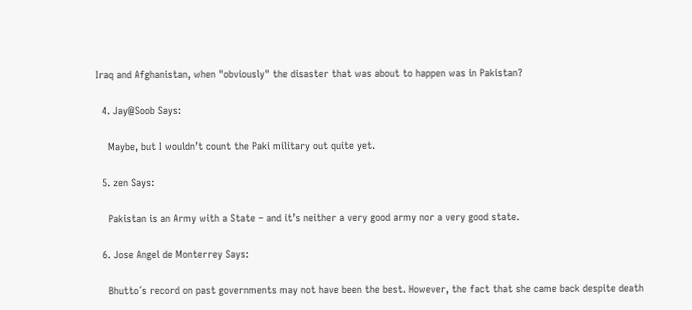Iraq and Afghanistan, when "obviously" the disaster that was about to happen was in Pakistan?

  4. Jay@Soob Says:

    Maybe, but I wouldn’t count the Paki military out quite yet.

  5. zen Says:

    Pakistan is an Army with a State – and it’s neither a very good army nor a very good state.

  6. Jose Angel de Monterrey Says:

    Bhutto´s record on past governments may not have been the best. However, the fact that she came back despite death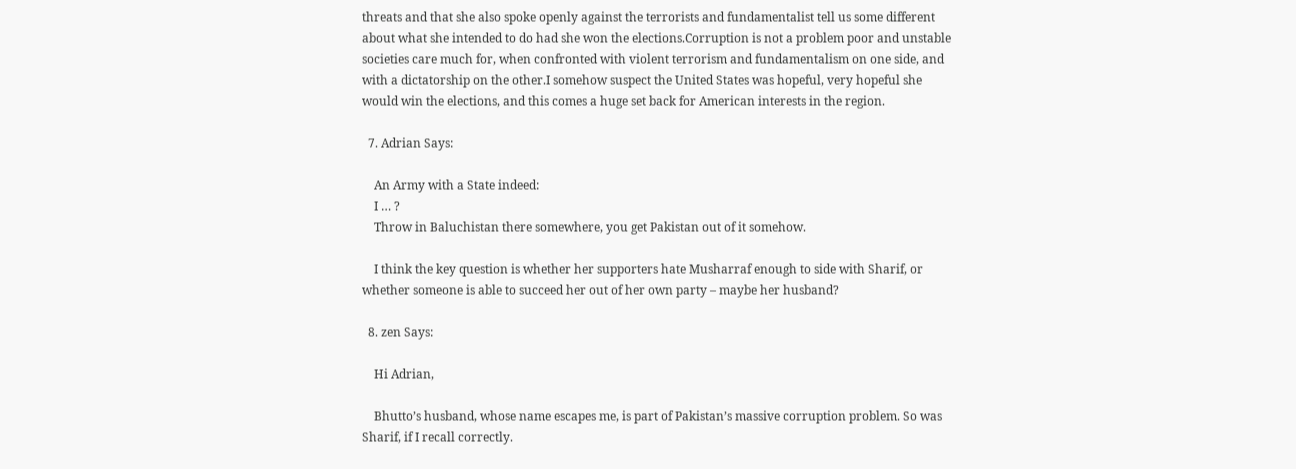threats and that she also spoke openly against the terrorists and fundamentalist tell us some different about what she intended to do had she won the elections.Corruption is not a problem poor and unstable societies care much for, when confronted with violent terrorism and fundamentalism on one side, and with a dictatorship on the other.I somehow suspect the United States was hopeful, very hopeful she would win the elections, and this comes a huge set back for American interests in the region.

  7. Adrian Says:

    An Army with a State indeed:
    I … ?
    Throw in Baluchistan there somewhere, you get Pakistan out of it somehow.

    I think the key question is whether her supporters hate Musharraf enough to side with Sharif, or whether someone is able to succeed her out of her own party – maybe her husband?

  8. zen Says:

    Hi Adrian,

    Bhutto’s husband, whose name escapes me, is part of Pakistan’s massive corruption problem. So was Sharif, if I recall correctly.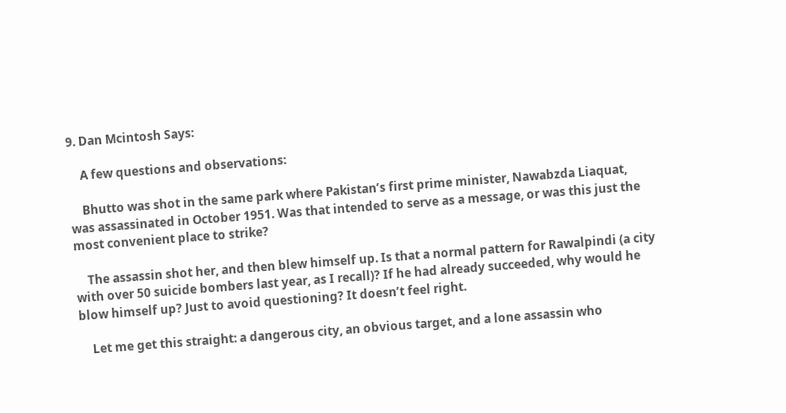9. Dan Mcintosh Says:

    A few questions and observations:

    Bhutto was shot in the same park where Pakistan’s first prime minister, Nawabzda Liaquat, was assassinated in October 1951. Was that intended to serve as a message, or was this just the most convenient place to strike?

    The assassin shot her, and then blew himself up. Is that a normal pattern for Rawalpindi (a city with over 50 suicide bombers last year, as I recall)? If he had already succeeded, why would he blow himself up? Just to avoid questioning? It doesn’t feel right.

    Let me get this straight: a dangerous city, an obvious target, and a lone assassin who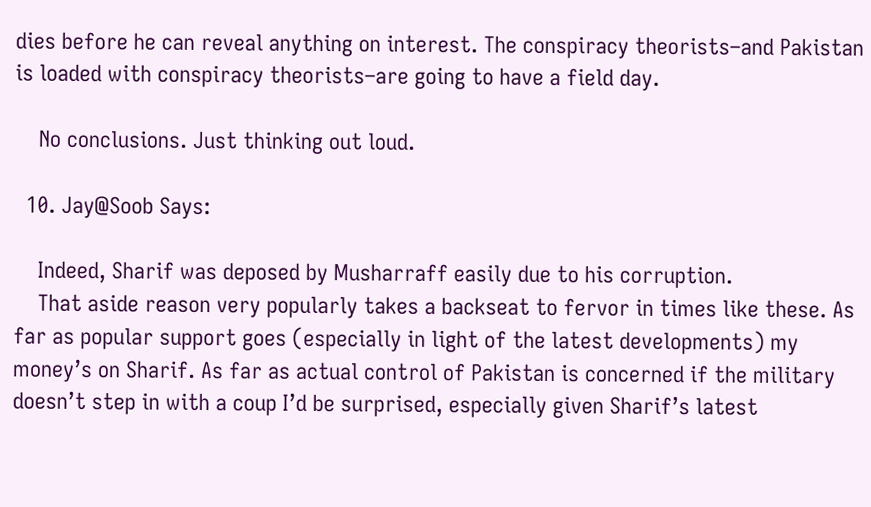dies before he can reveal anything on interest. The conspiracy theorists–and Pakistan is loaded with conspiracy theorists–are going to have a field day.

    No conclusions. Just thinking out loud.

  10. Jay@Soob Says:

    Indeed, Sharif was deposed by Musharraff easily due to his corruption.
    That aside reason very popularly takes a backseat to fervor in times like these. As far as popular support goes (especially in light of the latest developments) my money’s on Sharif. As far as actual control of Pakistan is concerned if the military doesn’t step in with a coup I’d be surprised, especially given Sharif’s latest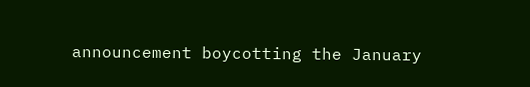announcement boycotting the January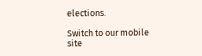elections.

Switch to our mobile site